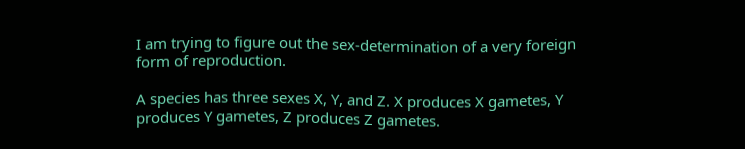I am trying to figure out the sex-determination of a very foreign form of reproduction.

A species has three sexes X, Y, and Z. X produces X gametes, Y produces Y gametes, Z produces Z gametes.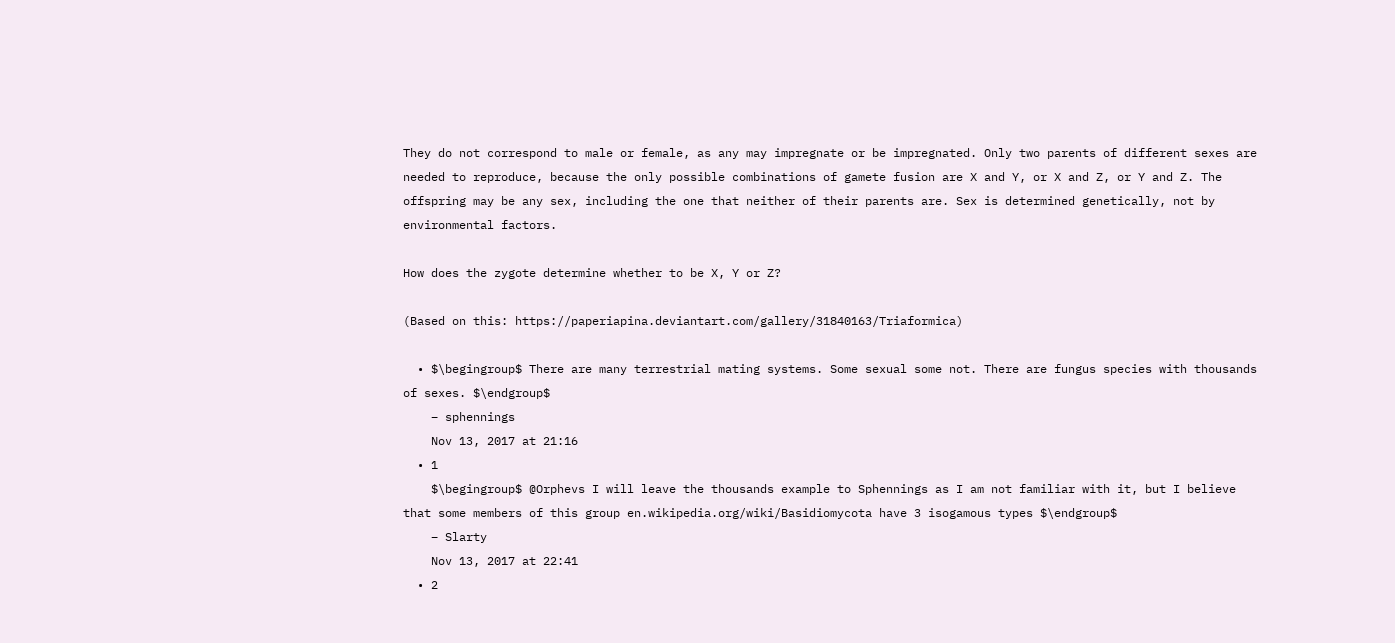They do not correspond to male or female, as any may impregnate or be impregnated. Only two parents of different sexes are needed to reproduce, because the only possible combinations of gamete fusion are X and Y, or X and Z, or Y and Z. The offspring may be any sex, including the one that neither of their parents are. Sex is determined genetically, not by environmental factors.

How does the zygote determine whether to be X, Y or Z?

(Based on this: https://paperiapina.deviantart.com/gallery/31840163/Triaformica)

  • $\begingroup$ There are many terrestrial mating systems. Some sexual some not. There are fungus species with thousands of sexes. $\endgroup$
    – sphennings
    Nov 13, 2017 at 21:16
  • 1
    $\begingroup$ @Orphevs I will leave the thousands example to Sphennings as I am not familiar with it, but I believe that some members of this group en.wikipedia.org/wiki/Basidiomycota have 3 isogamous types $\endgroup$
    – Slarty
    Nov 13, 2017 at 22:41
  • 2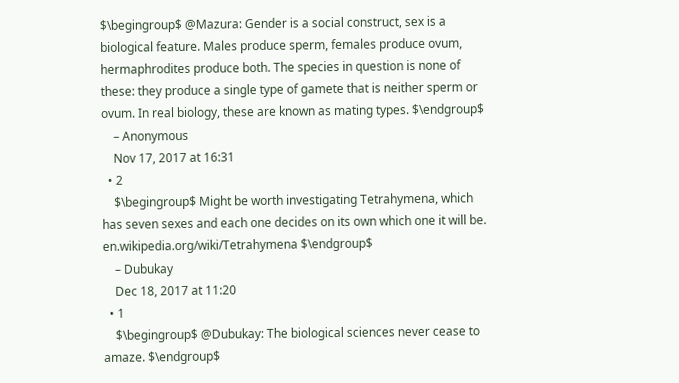$\begingroup$ @Mazura: Gender is a social construct, sex is a biological feature. Males produce sperm, females produce ovum, hermaphrodites produce both. The species in question is none of these: they produce a single type of gamete that is neither sperm or ovum. In real biology, these are known as mating types. $\endgroup$
    – Anonymous
    Nov 17, 2017 at 16:31
  • 2
    $\begingroup$ Might be worth investigating Tetrahymena, which has seven sexes and each one decides on its own which one it will be. en.wikipedia.org/wiki/Tetrahymena $\endgroup$
    – Dubukay
    Dec 18, 2017 at 11:20
  • 1
    $\begingroup$ @Dubukay: The biological sciences never cease to amaze. $\endgroup$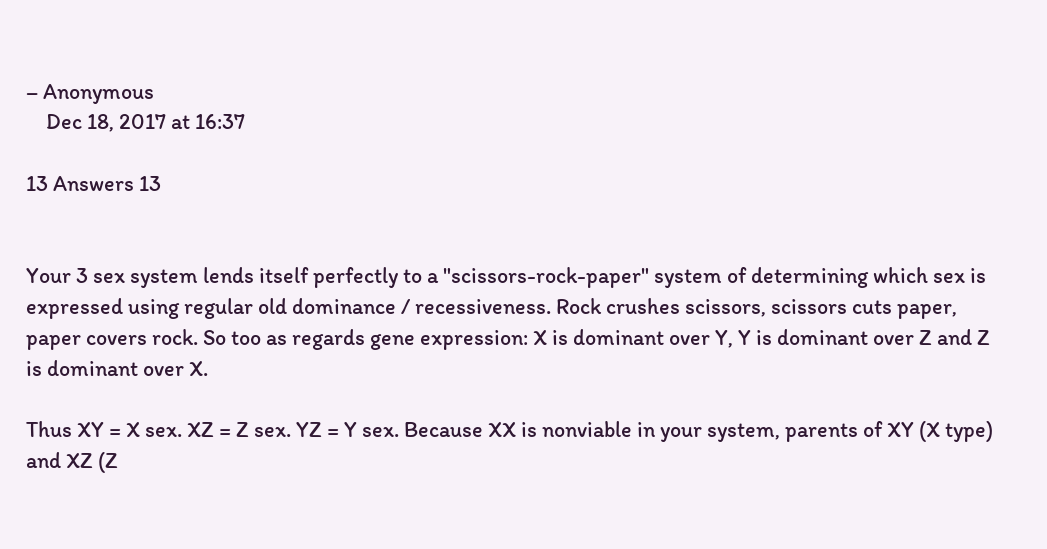– Anonymous
    Dec 18, 2017 at 16:37

13 Answers 13


Your 3 sex system lends itself perfectly to a "scissors-rock-paper" system of determining which sex is expressed using regular old dominance / recessiveness. Rock crushes scissors, scissors cuts paper, paper covers rock. So too as regards gene expression: X is dominant over Y, Y is dominant over Z and Z is dominant over X.

Thus XY = X sex. XZ = Z sex. YZ = Y sex. Because XX is nonviable in your system, parents of XY (X type) and XZ (Z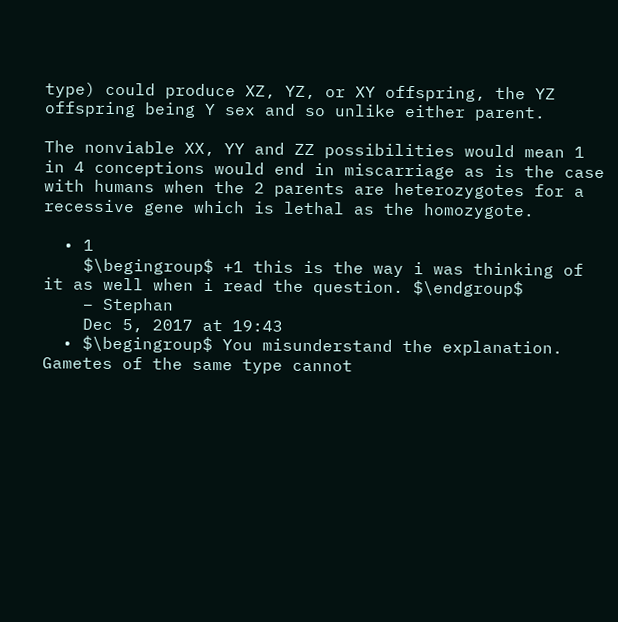type) could produce XZ, YZ, or XY offspring, the YZ offspring being Y sex and so unlike either parent.

The nonviable XX, YY and ZZ possibilities would mean 1 in 4 conceptions would end in miscarriage as is the case with humans when the 2 parents are heterozygotes for a recessive gene which is lethal as the homozygote.

  • 1
    $\begingroup$ +1 this is the way i was thinking of it as well when i read the question. $\endgroup$
    – Stephan
    Dec 5, 2017 at 19:43
  • $\begingroup$ You misunderstand the explanation. Gametes of the same type cannot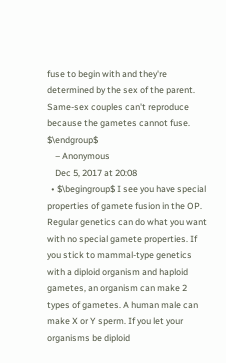fuse to begin with and they're determined by the sex of the parent. Same-sex couples can't reproduce because the gametes cannot fuse. $\endgroup$
    – Anonymous
    Dec 5, 2017 at 20:08
  • $\begingroup$ I see you have special properties of gamete fusion in the OP. Regular genetics can do what you want with no special gamete properties. If you stick to mammal-type genetics with a diploid organism and haploid gametes, an organism can make 2 types of gametes. A human male can make X or Y sperm. If you let your organisms be diploid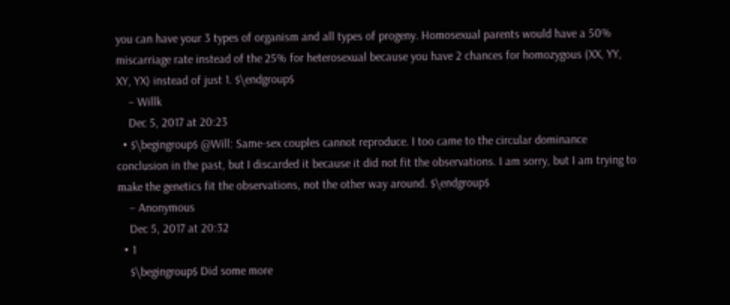you can have your 3 types of organism and all types of progeny. Homosexual parents would have a 50% miscarriage rate instead of the 25% for heterosexual because you have 2 chances for homozygous (XX, YY, XY, YX) instead of just 1. $\endgroup$
    – Willk
    Dec 5, 2017 at 20:23
  • $\begingroup$ @Will: Same-sex couples cannot reproduce. I too came to the circular dominance conclusion in the past, but I discarded it because it did not fit the observations. I am sorry, but I am trying to make the genetics fit the observations, not the other way around. $\endgroup$
    – Anonymous
    Dec 5, 2017 at 20:32
  • 1
    $\begingroup$ Did some more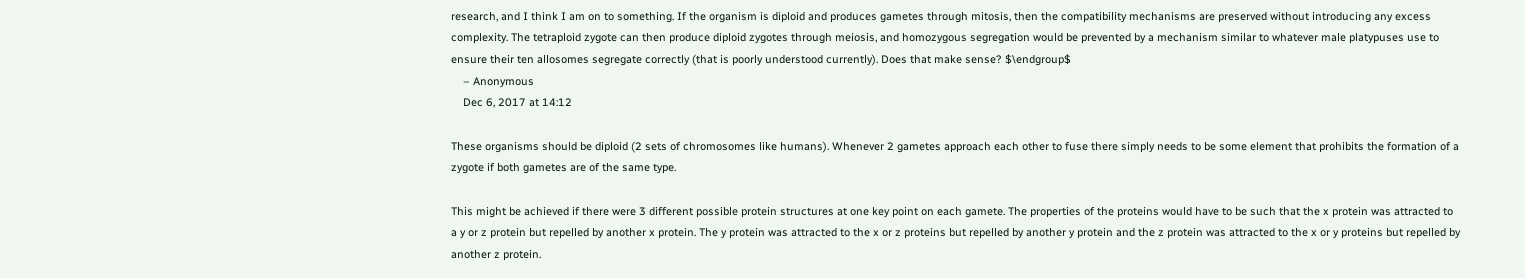research, and I think I am on to something. If the organism is diploid and produces gametes through mitosis, then the compatibility mechanisms are preserved without introducing any excess complexity. The tetraploid zygote can then produce diploid zygotes through meiosis, and homozygous segregation would be prevented by a mechanism similar to whatever male platypuses use to ensure their ten allosomes segregate correctly (that is poorly understood currently). Does that make sense? $\endgroup$
    – Anonymous
    Dec 6, 2017 at 14:12

These organisms should be diploid (2 sets of chromosomes like humans). Whenever 2 gametes approach each other to fuse there simply needs to be some element that prohibits the formation of a zygote if both gametes are of the same type.

This might be achieved if there were 3 different possible protein structures at one key point on each gamete. The properties of the proteins would have to be such that the x protein was attracted to a y or z protein but repelled by another x protein. The y protein was attracted to the x or z proteins but repelled by another y protein and the z protein was attracted to the x or y proteins but repelled by another z protein.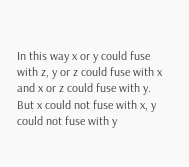In this way x or y could fuse with z, y or z could fuse with x and x or z could fuse with y. But x could not fuse with x, y could not fuse with y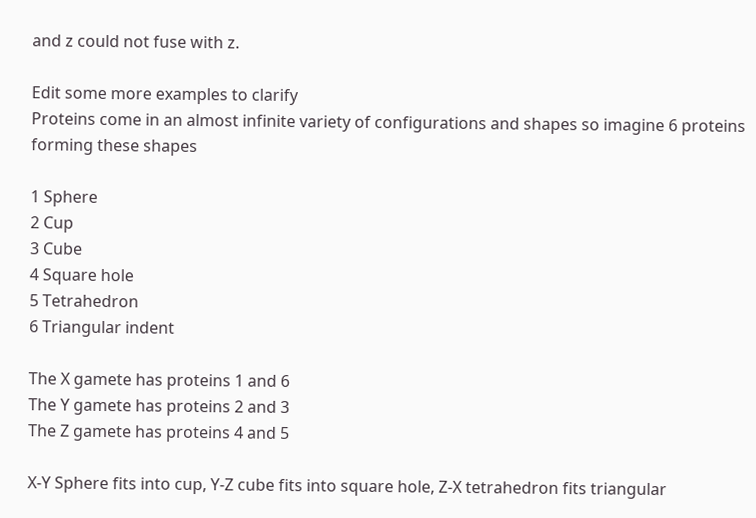and z could not fuse with z.

Edit some more examples to clarify
Proteins come in an almost infinite variety of configurations and shapes so imagine 6 proteins forming these shapes

1 Sphere
2 Cup
3 Cube
4 Square hole
5 Tetrahedron
6 Triangular indent

The X gamete has proteins 1 and 6
The Y gamete has proteins 2 and 3
The Z gamete has proteins 4 and 5

X-Y Sphere fits into cup, Y-Z cube fits into square hole, Z-X tetrahedron fits triangular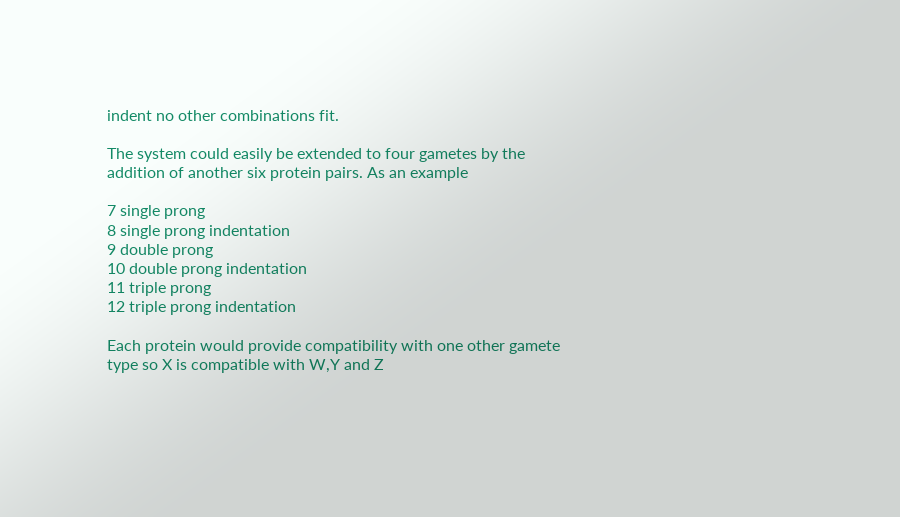indent no other combinations fit.

The system could easily be extended to four gametes by the addition of another six protein pairs. As an example

7 single prong
8 single prong indentation
9 double prong
10 double prong indentation
11 triple prong
12 triple prong indentation

Each protein would provide compatibility with one other gamete type so X is compatible with W,Y and Z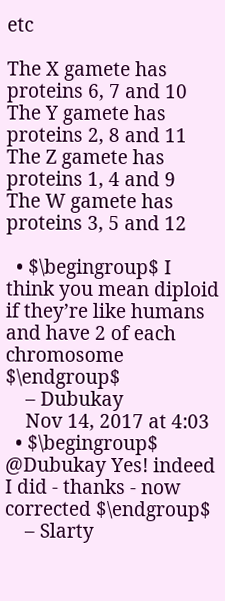etc

The X gamete has proteins 6, 7 and 10
The Y gamete has proteins 2, 8 and 11
The Z gamete has proteins 1, 4 and 9
The W gamete has proteins 3, 5 and 12

  • $\begingroup$ I think you mean diploid if they’re like humans and have 2 of each chromosome $\endgroup$
    – Dubukay
    Nov 14, 2017 at 4:03
  • $\begingroup$ @Dubukay Yes! indeed I did - thanks - now corrected $\endgroup$
    – Slarty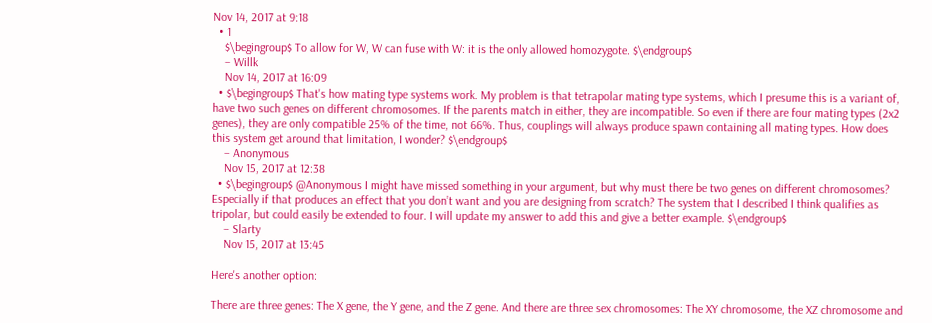Nov 14, 2017 at 9:18
  • 1
    $\begingroup$ To allow for W, W can fuse with W: it is the only allowed homozygote. $\endgroup$
    – Willk
    Nov 14, 2017 at 16:09
  • $\begingroup$ That's how mating type systems work. My problem is that tetrapolar mating type systems, which I presume this is a variant of, have two such genes on different chromosomes. If the parents match in either, they are incompatible. So even if there are four mating types (2x2 genes), they are only compatible 25% of the time, not 66%. Thus, couplings will always produce spawn containing all mating types. How does this system get around that limitation, I wonder? $\endgroup$
    – Anonymous
    Nov 15, 2017 at 12:38
  • $\begingroup$ @Anonymous I might have missed something in your argument, but why must there be two genes on different chromosomes? Especially if that produces an effect that you don’t want and you are designing from scratch? The system that I described I think qualifies as tripolar, but could easily be extended to four. I will update my answer to add this and give a better example. $\endgroup$
    – Slarty
    Nov 15, 2017 at 13:45

Here's another option:

There are three genes: The X gene, the Y gene, and the Z gene. And there are three sex chromosomes: The XY chromosome, the XZ chromosome and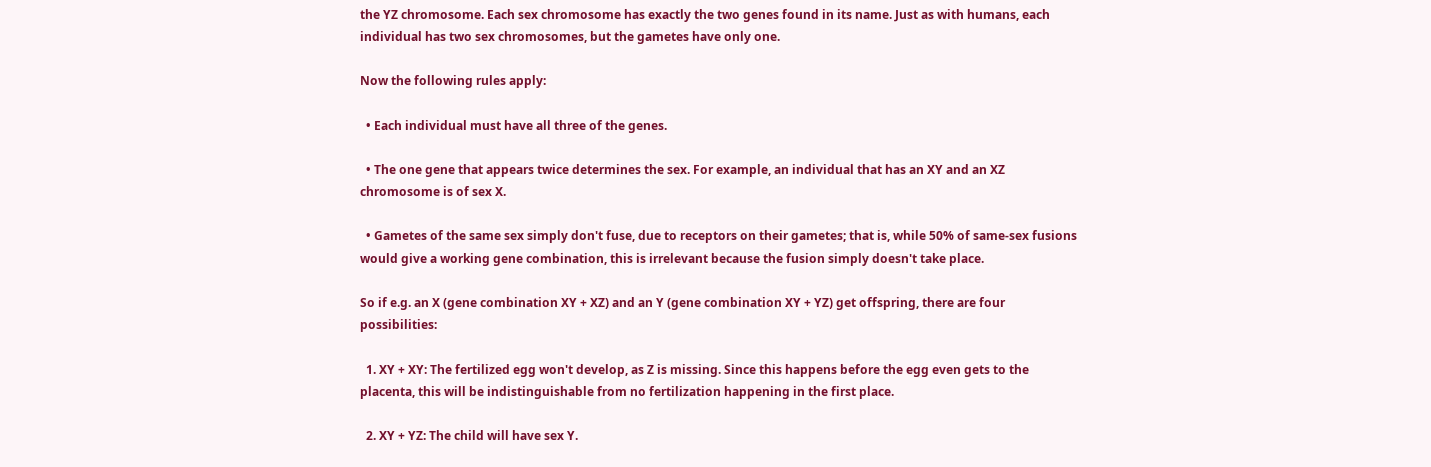the YZ chromosome. Each sex chromosome has exactly the two genes found in its name. Just as with humans, each individual has two sex chromosomes, but the gametes have only one.

Now the following rules apply:

  • Each individual must have all three of the genes.

  • The one gene that appears twice determines the sex. For example, an individual that has an XY and an XZ chromosome is of sex X.

  • Gametes of the same sex simply don't fuse, due to receptors on their gametes; that is, while 50% of same-sex fusions would give a working gene combination, this is irrelevant because the fusion simply doesn't take place.

So if e.g. an X (gene combination XY + XZ) and an Y (gene combination XY + YZ) get offspring, there are four possibilities:

  1. XY + XY: The fertilized egg won't develop, as Z is missing. Since this happens before the egg even gets to the placenta, this will be indistinguishable from no fertilization happening in the first place.

  2. XY + YZ: The child will have sex Y.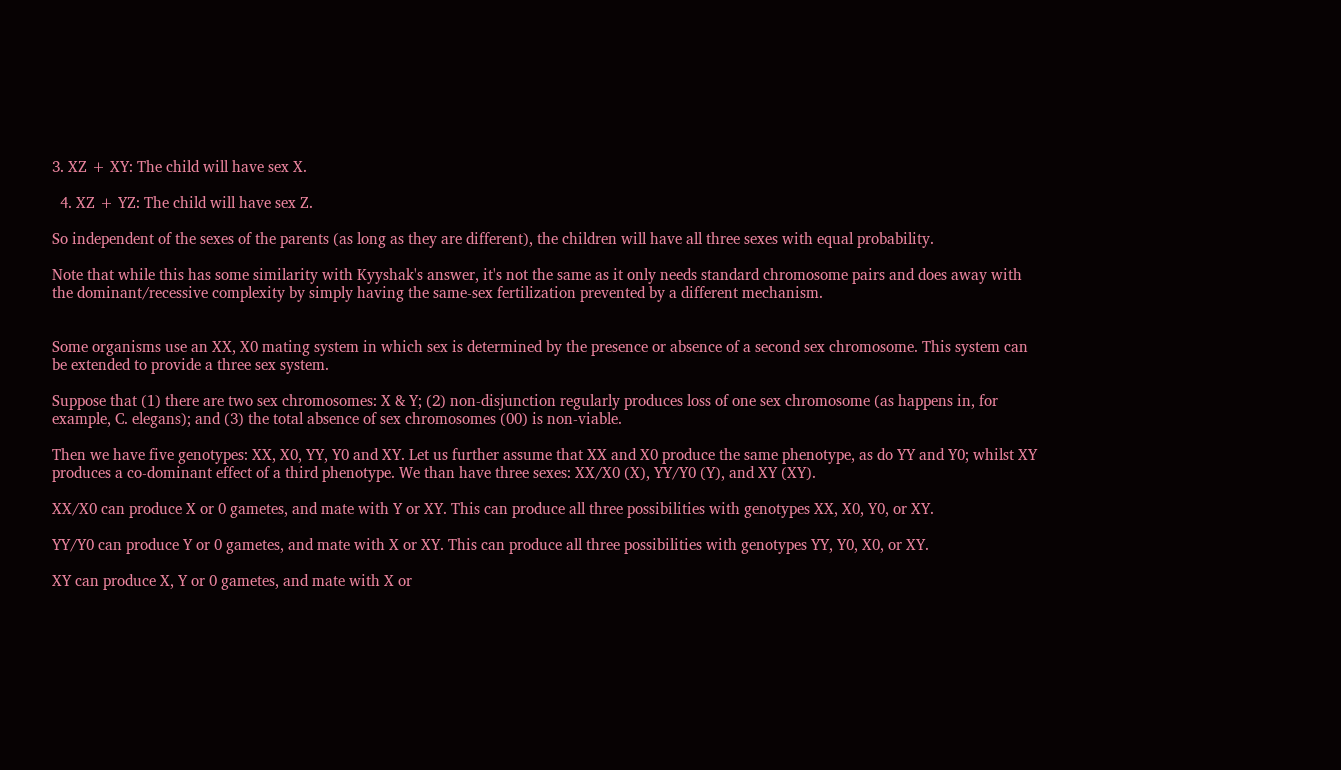3. XZ + XY: The child will have sex X.

  4. XZ + YZ: The child will have sex Z.

So independent of the sexes of the parents (as long as they are different), the children will have all three sexes with equal probability.

Note that while this has some similarity with Kyyshak's answer, it's not the same as it only needs standard chromosome pairs and does away with the dominant/recessive complexity by simply having the same-sex fertilization prevented by a different mechanism.


Some organisms use an XX, X0 mating system in which sex is determined by the presence or absence of a second sex chromosome. This system can be extended to provide a three sex system.

Suppose that (1) there are two sex chromosomes: X & Y; (2) non-disjunction regularly produces loss of one sex chromosome (as happens in, for example, C. elegans); and (3) the total absence of sex chromosomes (00) is non-viable.

Then we have five genotypes: XX, X0, YY, Y0 and XY. Let us further assume that XX and X0 produce the same phenotype, as do YY and Y0; whilst XY produces a co-dominant effect of a third phenotype. We than have three sexes: XX/X0 (X), YY/Y0 (Y), and XY (XY).

XX/X0 can produce X or 0 gametes, and mate with Y or XY. This can produce all three possibilities with genotypes XX, X0, Y0, or XY.

YY/Y0 can produce Y or 0 gametes, and mate with X or XY. This can produce all three possibilities with genotypes YY, Y0, X0, or XY.

XY can produce X, Y or 0 gametes, and mate with X or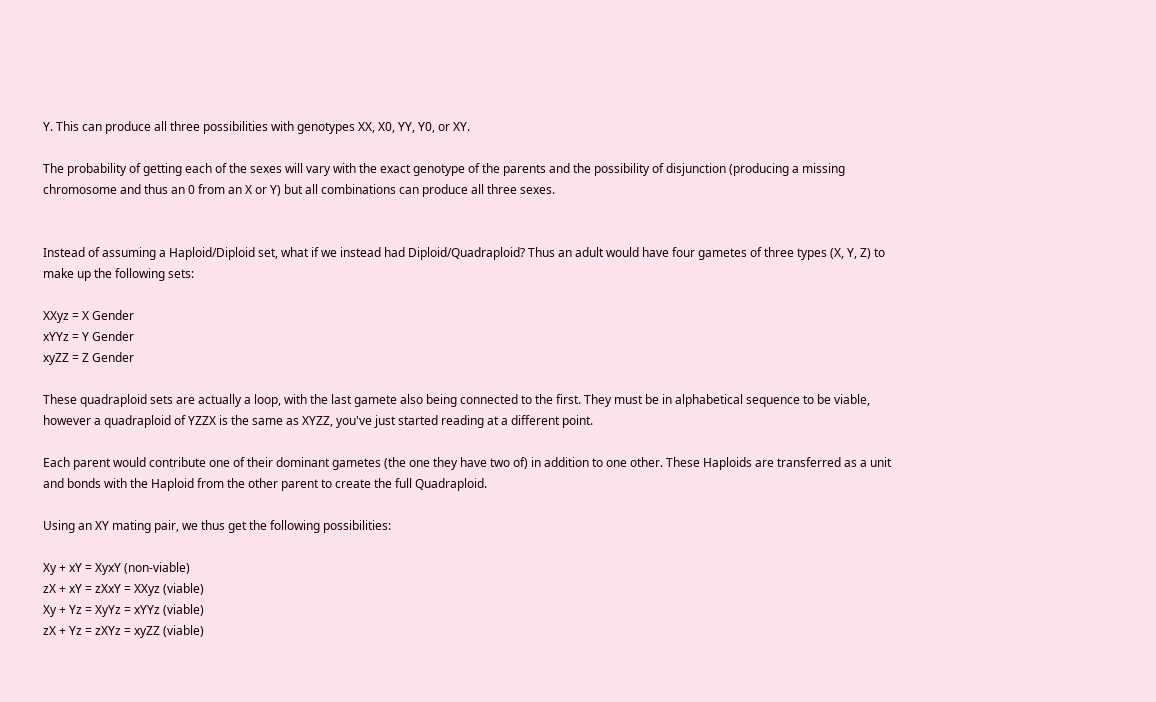Y. This can produce all three possibilities with genotypes XX, X0, YY, Y0, or XY.

The probability of getting each of the sexes will vary with the exact genotype of the parents and the possibility of disjunction (producing a missing chromosome and thus an 0 from an X or Y) but all combinations can produce all three sexes.


Instead of assuming a Haploid/Diploid set, what if we instead had Diploid/Quadraploid? Thus an adult would have four gametes of three types (X, Y, Z) to make up the following sets:

XXyz = X Gender
xYYz = Y Gender
xyZZ = Z Gender

These quadraploid sets are actually a loop, with the last gamete also being connected to the first. They must be in alphabetical sequence to be viable, however a quadraploid of YZZX is the same as XYZZ, you've just started reading at a different point.

Each parent would contribute one of their dominant gametes (the one they have two of) in addition to one other. These Haploids are transferred as a unit and bonds with the Haploid from the other parent to create the full Quadraploid.

Using an XY mating pair, we thus get the following possibilities:

Xy + xY = XyxY (non-viable)
zX + xY = zXxY = XXyz (viable)
Xy + Yz = XyYz = xYYz (viable)
zX + Yz = zXYz = xyZZ (viable)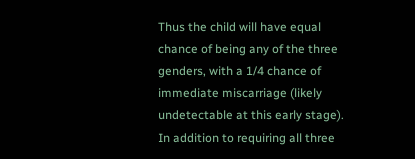Thus the child will have equal chance of being any of the three genders, with a 1/4 chance of immediate miscarriage (likely undetectable at this early stage). In addition to requiring all three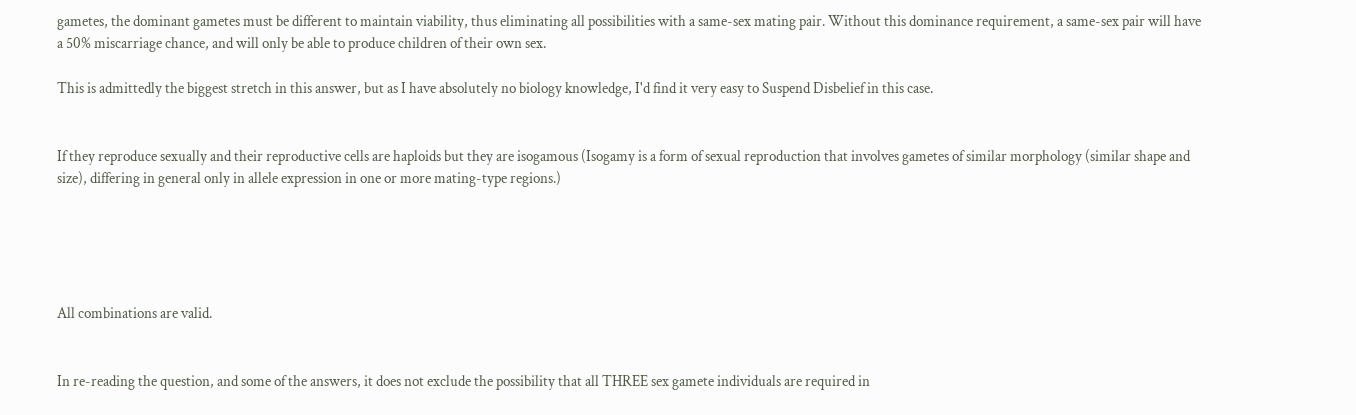gametes, the dominant gametes must be different to maintain viability, thus eliminating all possibilities with a same-sex mating pair. Without this dominance requirement, a same-sex pair will have a 50% miscarriage chance, and will only be able to produce children of their own sex.

This is admittedly the biggest stretch in this answer, but as I have absolutely no biology knowledge, I'd find it very easy to Suspend Disbelief in this case.


If they reproduce sexually and their reproductive cells are haploids but they are isogamous (Isogamy is a form of sexual reproduction that involves gametes of similar morphology (similar shape and size), differing in general only in allele expression in one or more mating-type regions.)





All combinations are valid.


In re-reading the question, and some of the answers, it does not exclude the possibility that all THREE sex gamete individuals are required in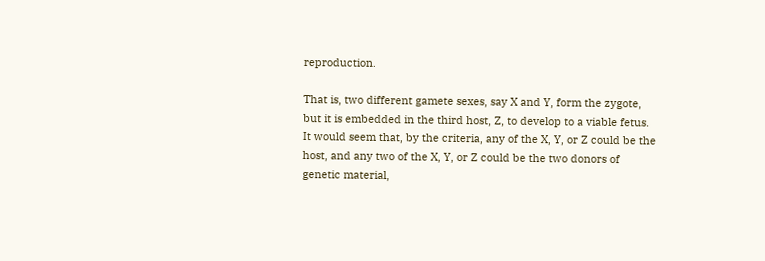reproduction.

That is, two different gamete sexes, say X and Y, form the zygote, but it is embedded in the third host, Z, to develop to a viable fetus. It would seem that, by the criteria, any of the X, Y, or Z could be the host, and any two of the X, Y, or Z could be the two donors of genetic material,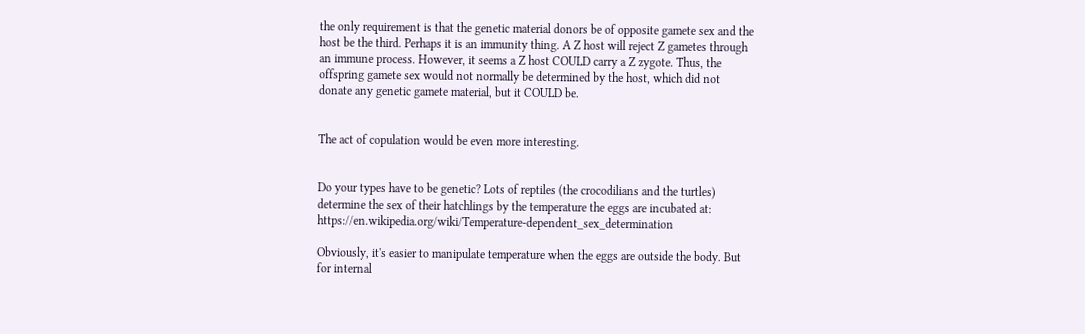the only requirement is that the genetic material donors be of opposite gamete sex and the host be the third. Perhaps it is an immunity thing. A Z host will reject Z gametes through an immune process. However, it seems a Z host COULD carry a Z zygote. Thus, the offspring gamete sex would not normally be determined by the host, which did not donate any genetic gamete material, but it COULD be.


The act of copulation would be even more interesting.


Do your types have to be genetic? Lots of reptiles (the crocodilians and the turtles) determine the sex of their hatchlings by the temperature the eggs are incubated at: https://en.wikipedia.org/wiki/Temperature-dependent_sex_determination

Obviously, it's easier to manipulate temperature when the eggs are outside the body. But for internal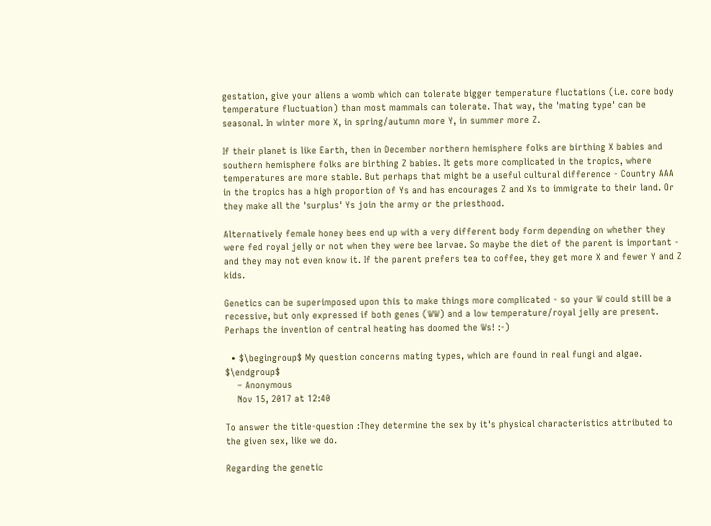gestation, give your aliens a womb which can tolerate bigger temperature fluctations (i.e. core body temperature fluctuation) than most mammals can tolerate. That way, the 'mating type' can be seasonal. In winter more X, in spring/autumn more Y, in summer more Z.

If their planet is like Earth, then in December northern hemisphere folks are birthing X babies and southern hemisphere folks are birthing Z babies. It gets more complicated in the tropics, where temperatures are more stable. But perhaps that might be a useful cultural difference - Country AAA in the tropics has a high proportion of Ys and has encourages Z and Xs to immigrate to their land. Or they make all the 'surplus' Ys join the army or the priesthood.

Alternatively female honey bees end up with a very different body form depending on whether they were fed royal jelly or not when they were bee larvae. So maybe the diet of the parent is important - and they may not even know it. If the parent prefers tea to coffee, they get more X and fewer Y and Z kids.

Genetics can be superimposed upon this to make things more complicated - so your W could still be a recessive, but only expressed if both genes (WW) and a low temperature/royal jelly are present. Perhaps the invention of central heating has doomed the Ws! :-)

  • $\begingroup$ My question concerns mating types, which are found in real fungi and algae. $\endgroup$
    – Anonymous
    Nov 15, 2017 at 12:40

To answer the title-question :They determine the sex by it's physical characteristics attributed to the given sex, like we do.

Regarding the genetic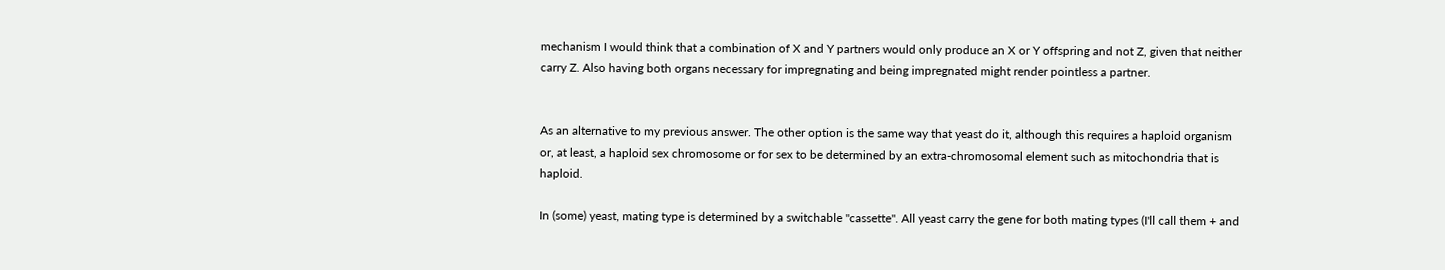mechanism I would think that a combination of X and Y partners would only produce an X or Y offspring and not Z, given that neither carry Z. Also having both organs necessary for impregnating and being impregnated might render pointless a partner.


As an alternative to my previous answer. The other option is the same way that yeast do it, although this requires a haploid organism or, at least, a haploid sex chromosome or for sex to be determined by an extra-chromosomal element such as mitochondria that is haploid.

In (some) yeast, mating type is determined by a switchable "cassette". All yeast carry the gene for both mating types (I'll call them + and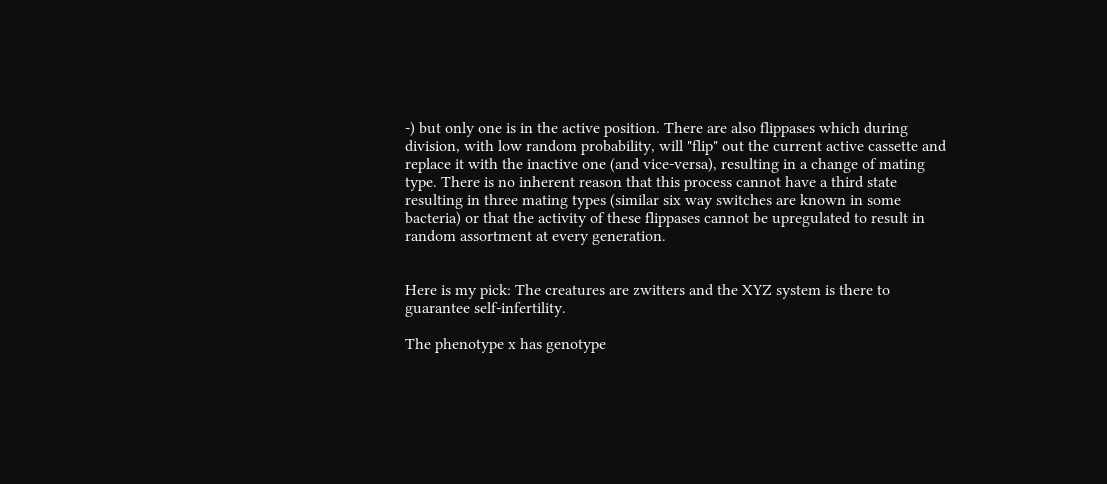-) but only one is in the active position. There are also flippases which during division, with low random probability, will "flip" out the current active cassette and replace it with the inactive one (and vice-versa), resulting in a change of mating type. There is no inherent reason that this process cannot have a third state resulting in three mating types (similar six way switches are known in some bacteria) or that the activity of these flippases cannot be upregulated to result in random assortment at every generation.


Here is my pick: The creatures are zwitters and the XYZ system is there to guarantee self-infertility.

The phenotype x has genotype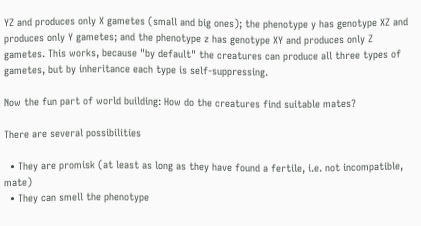YZ and produces only X gametes (small and big ones); the phenotype y has genotype XZ and produces only Y gametes; and the phenotype z has genotype XY and produces only Z gametes. This works, because "by default" the creatures can produce all three types of gametes, but by inheritance each type is self-suppressing.

Now the fun part of world building: How do the creatures find suitable mates?

There are several possibilities

  • They are promisk (at least as long as they have found a fertile, i.e. not incompatible, mate)
  • They can smell the phenotype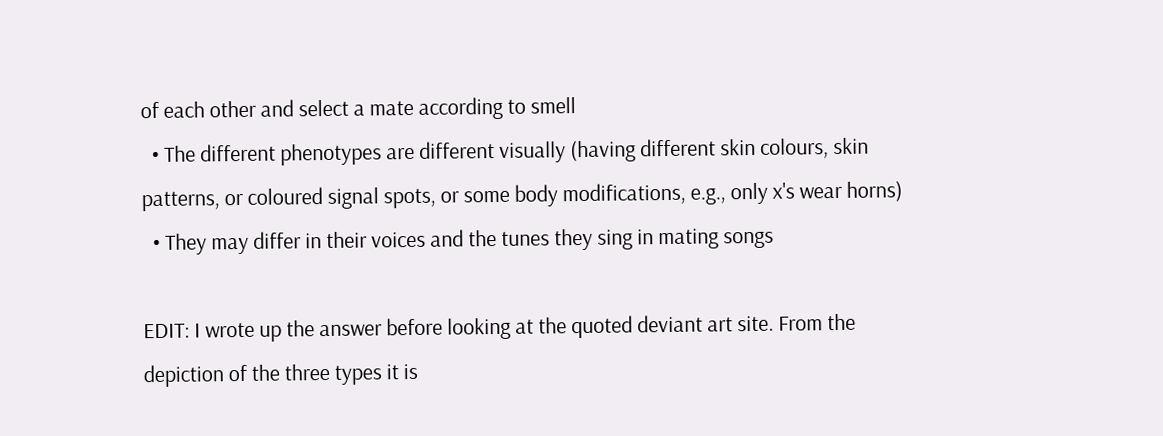of each other and select a mate according to smell
  • The different phenotypes are different visually (having different skin colours, skin patterns, or coloured signal spots, or some body modifications, e.g., only x's wear horns)
  • They may differ in their voices and the tunes they sing in mating songs

EDIT: I wrote up the answer before looking at the quoted deviant art site. From the depiction of the three types it is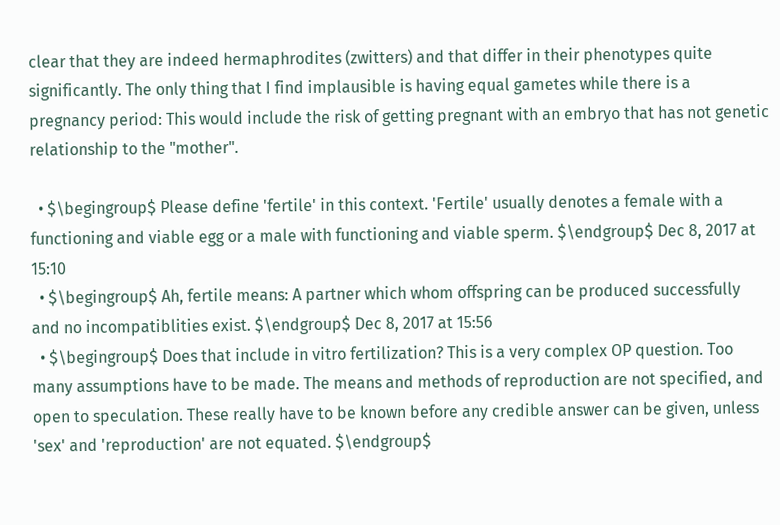clear that they are indeed hermaphrodites (zwitters) and that differ in their phenotypes quite significantly. The only thing that I find implausible is having equal gametes while there is a pregnancy period: This would include the risk of getting pregnant with an embryo that has not genetic relationship to the "mother".

  • $\begingroup$ Please define 'fertile' in this context. 'Fertile' usually denotes a female with a functioning and viable egg or a male with functioning and viable sperm. $\endgroup$ Dec 8, 2017 at 15:10
  • $\begingroup$ Ah, fertile means: A partner which whom offspring can be produced successfully and no incompatiblities exist. $\endgroup$ Dec 8, 2017 at 15:56
  • $\begingroup$ Does that include in vitro fertilization? This is a very complex OP question. Too many assumptions have to be made. The means and methods of reproduction are not specified, and open to speculation. These really have to be known before any credible answer can be given, unless 'sex' and 'reproduction' are not equated. $\endgroup$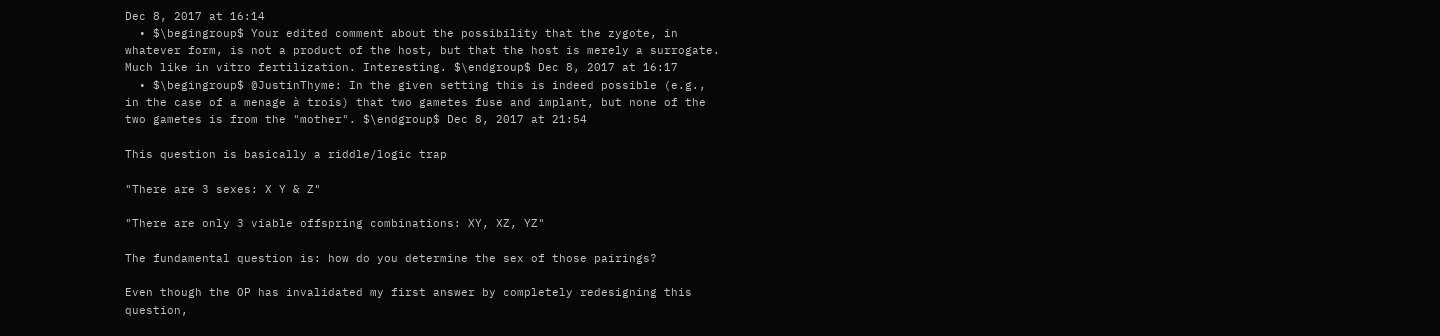Dec 8, 2017 at 16:14
  • $\begingroup$ Your edited comment about the possibility that the zygote, in whatever form, is not a product of the host, but that the host is merely a surrogate. Much like in vitro fertilization. Interesting. $\endgroup$ Dec 8, 2017 at 16:17
  • $\begingroup$ @JustinThyme: In the given setting this is indeed possible (e.g., in the case of a menage à trois) that two gametes fuse and implant, but none of the two gametes is from the "mother". $\endgroup$ Dec 8, 2017 at 21:54

This question is basically a riddle/logic trap

"There are 3 sexes: X Y & Z"

"There are only 3 viable offspring combinations: XY, XZ, YZ"

The fundamental question is: how do you determine the sex of those pairings?

Even though the OP has invalidated my first answer by completely redesigning this question,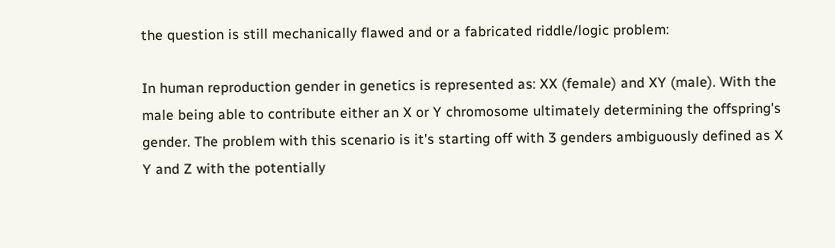the question is still mechanically flawed and or a fabricated riddle/logic problem:

In human reproduction gender in genetics is represented as: XX (female) and XY (male). With the male being able to contribute either an X or Y chromosome ultimately determining the offspring's gender. The problem with this scenario is it's starting off with 3 genders ambiguously defined as X Y and Z with the potentially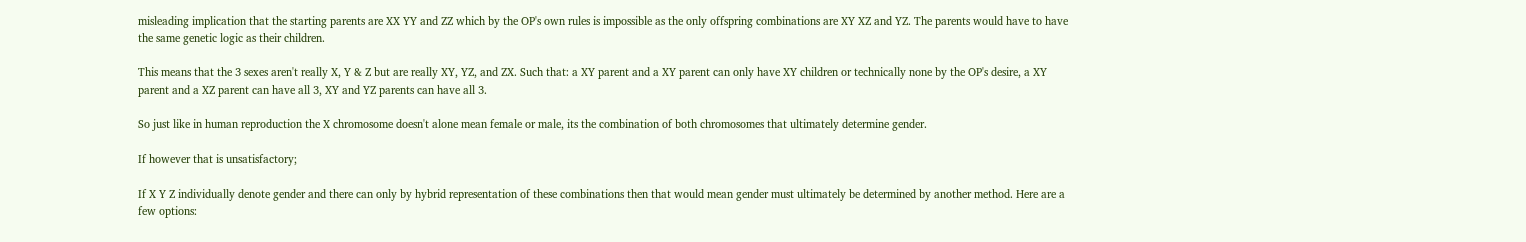misleading implication that the starting parents are XX YY and ZZ which by the OP's own rules is impossible as the only offspring combinations are XY XZ and YZ. The parents would have to have the same genetic logic as their children.

This means that the 3 sexes aren't really X, Y & Z but are really XY, YZ, and ZX. Such that: a XY parent and a XY parent can only have XY children or technically none by the OP's desire, a XY parent and a XZ parent can have all 3, XY and YZ parents can have all 3.

So just like in human reproduction the X chromosome doesn't alone mean female or male, its the combination of both chromosomes that ultimately determine gender.

If however that is unsatisfactory;

If X Y Z individually denote gender and there can only by hybrid representation of these combinations then that would mean gender must ultimately be determined by another method. Here are a few options: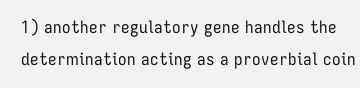1) another regulatory gene handles the determination acting as a proverbial coin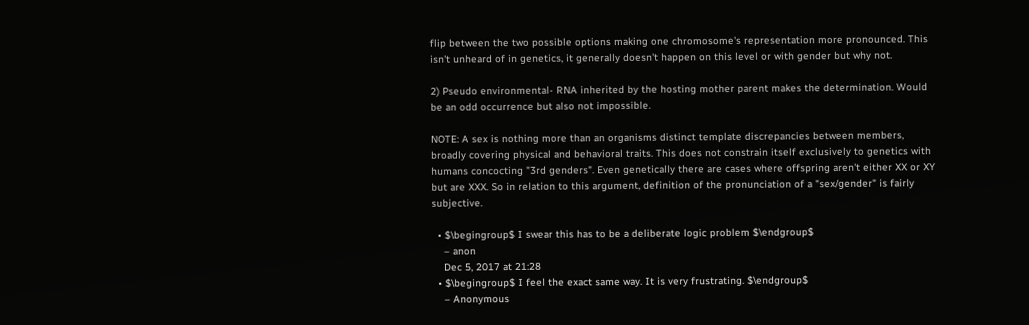flip between the two possible options making one chromosome's representation more pronounced. This isn't unheard of in genetics, it generally doesn't happen on this level or with gender but why not.

2) Pseudo environmental- RNA inherited by the hosting mother parent makes the determination. Would be an odd occurrence but also not impossible.

NOTE: A sex is nothing more than an organisms distinct template discrepancies between members, broadly covering physical and behavioral traits. This does not constrain itself exclusively to genetics with humans concocting "3rd genders". Even genetically there are cases where offspring aren't either XX or XY but are XXX. So in relation to this argument, definition of the pronunciation of a "sex/gender" is fairly subjective.

  • $\begingroup$ I swear this has to be a deliberate logic problem $\endgroup$
    – anon
    Dec 5, 2017 at 21:28
  • $\begingroup$ I feel the exact same way. It is very frustrating. $\endgroup$
    – Anonymous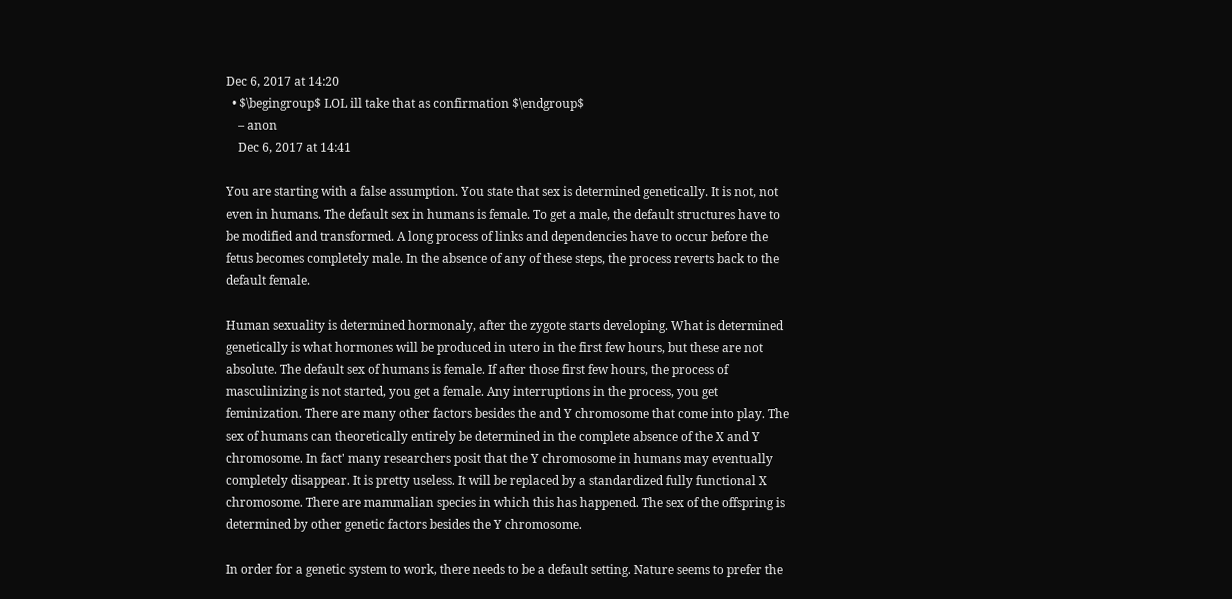Dec 6, 2017 at 14:20
  • $\begingroup$ LOL ill take that as confirmation $\endgroup$
    – anon
    Dec 6, 2017 at 14:41

You are starting with a false assumption. You state that sex is determined genetically. It is not, not even in humans. The default sex in humans is female. To get a male, the default structures have to be modified and transformed. A long process of links and dependencies have to occur before the fetus becomes completely male. In the absence of any of these steps, the process reverts back to the default female.

Human sexuality is determined hormonaly, after the zygote starts developing. What is determined genetically is what hormones will be produced in utero in the first few hours, but these are not absolute. The default sex of humans is female. If after those first few hours, the process of masculinizing is not started, you get a female. Any interruptions in the process, you get feminization. There are many other factors besides the and Y chromosome that come into play. The sex of humans can theoretically entirely be determined in the complete absence of the X and Y chromosome. In fact' many researchers posit that the Y chromosome in humans may eventually completely disappear. It is pretty useless. It will be replaced by a standardized fully functional X chromosome. There are mammalian species in which this has happened. The sex of the offspring is determined by other genetic factors besides the Y chromosome.

In order for a genetic system to work, there needs to be a default setting. Nature seems to prefer the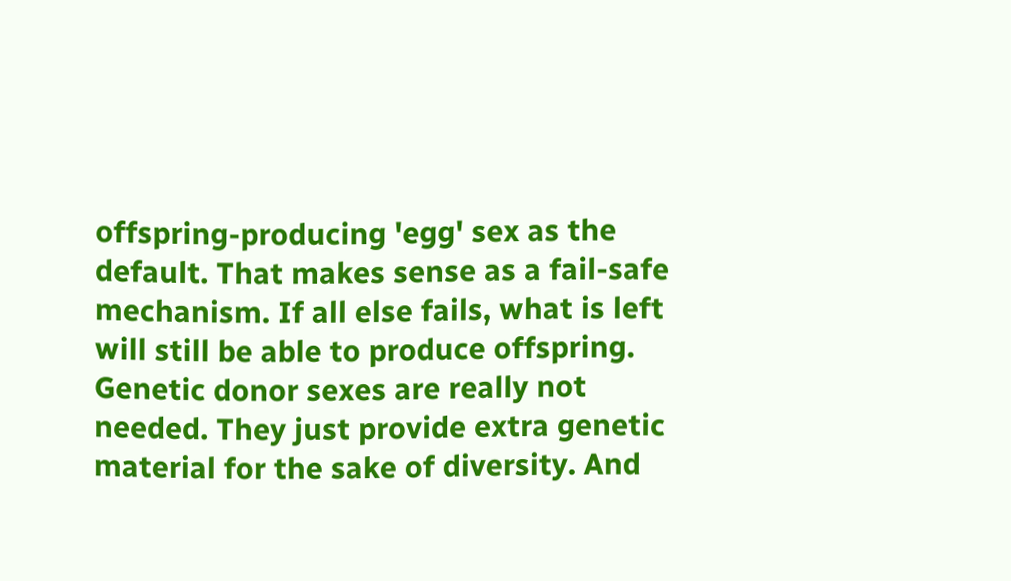offspring-producing 'egg' sex as the default. That makes sense as a fail-safe mechanism. If all else fails, what is left will still be able to produce offspring. Genetic donor sexes are really not needed. They just provide extra genetic material for the sake of diversity. And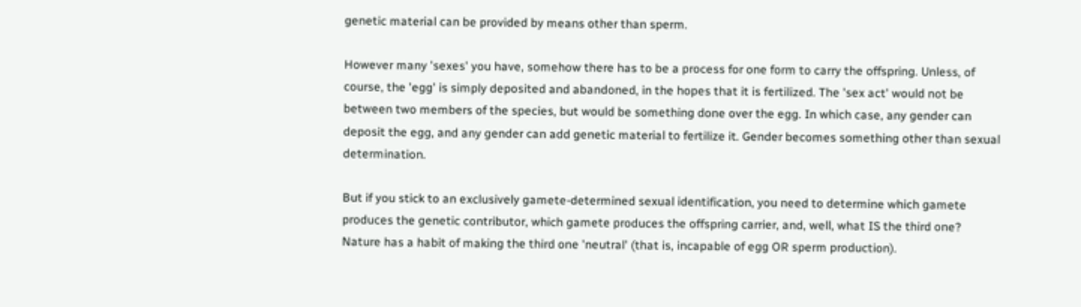genetic material can be provided by means other than sperm.

However many 'sexes' you have, somehow there has to be a process for one form to carry the offspring. Unless, of course, the 'egg' is simply deposited and abandoned, in the hopes that it is fertilized. The 'sex act' would not be between two members of the species, but would be something done over the egg. In which case, any gender can deposit the egg, and any gender can add genetic material to fertilize it. Gender becomes something other than sexual determination.

But if you stick to an exclusively gamete-determined sexual identification, you need to determine which gamete produces the genetic contributor, which gamete produces the offspring carrier, and, well, what IS the third one? Nature has a habit of making the third one 'neutral' (that is, incapable of egg OR sperm production).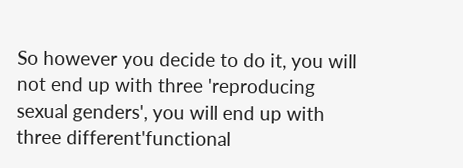So however you decide to do it, you will not end up with three 'reproducing sexual genders', you will end up with three different'functional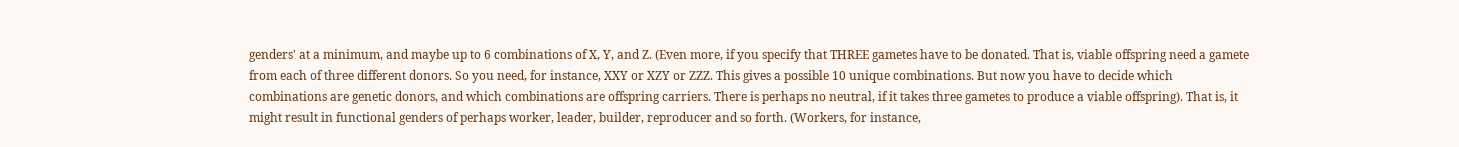genders' at a minimum, and maybe up to 6 combinations of X, Y, and Z. (Even more, if you specify that THREE gametes have to be donated. That is, viable offspring need a gamete from each of three different donors. So you need, for instance, XXY or XZY or ZZZ. This gives a possible 10 unique combinations. But now you have to decide which combinations are genetic donors, and which combinations are offspring carriers. There is perhaps no neutral, if it takes three gametes to produce a viable offspring). That is, it might result in functional genders of perhaps worker, leader, builder, reproducer and so forth. (Workers, for instance,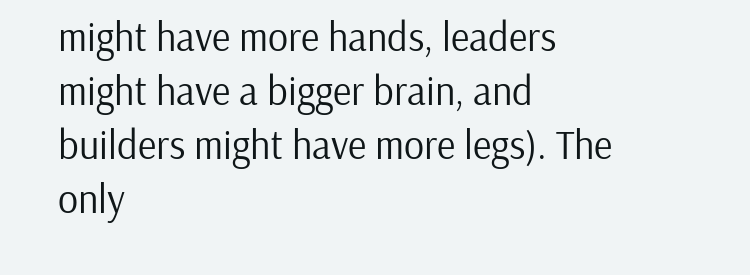might have more hands, leaders might have a bigger brain, and builders might have more legs). The only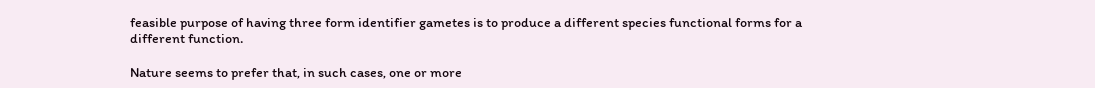feasible purpose of having three form identifier gametes is to produce a different species functional forms for a different function.

Nature seems to prefer that, in such cases, one or more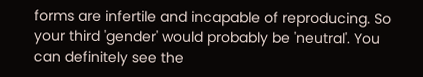forms are infertile and incapable of reproducing. So your third 'gender' would probably be 'neutral'. You can definitely see the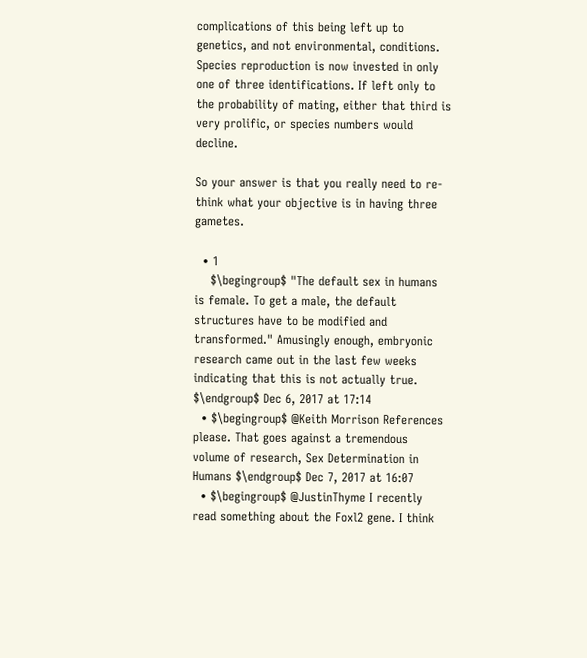complications of this being left up to genetics, and not environmental, conditions. Species reproduction is now invested in only one of three identifications. If left only to the probability of mating, either that third is very prolific, or species numbers would decline.

So your answer is that you really need to re-think what your objective is in having three gametes.

  • 1
    $\begingroup$ "The default sex in humans is female. To get a male, the default structures have to be modified and transformed." Amusingly enough, embryonic research came out in the last few weeks indicating that this is not actually true. $\endgroup$ Dec 6, 2017 at 17:14
  • $\begingroup$ @Keith Morrison References please. That goes against a tremendous volume of research, Sex Determination in Humans $\endgroup$ Dec 7, 2017 at 16:07
  • $\begingroup$ @JustinThyme I recently read something about the Foxl2 gene. I think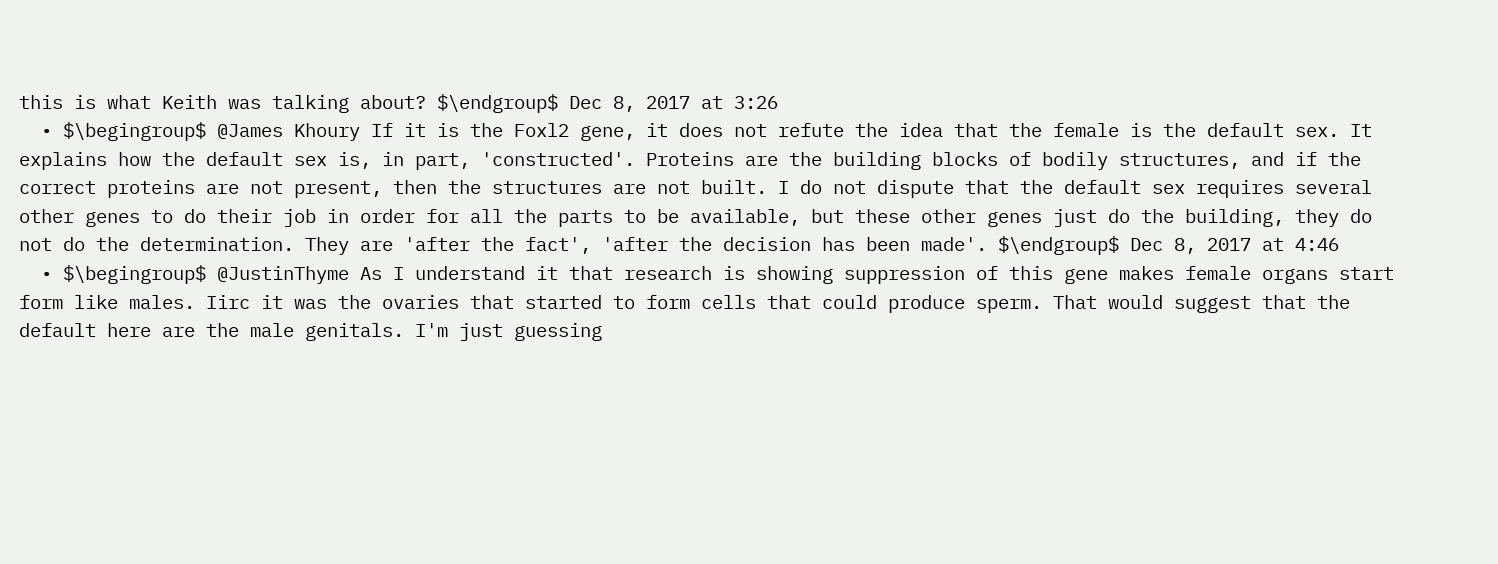this is what Keith was talking about? $\endgroup$ Dec 8, 2017 at 3:26
  • $\begingroup$ @James Khoury If it is the Foxl2 gene, it does not refute the idea that the female is the default sex. It explains how the default sex is, in part, 'constructed'. Proteins are the building blocks of bodily structures, and if the correct proteins are not present, then the structures are not built. I do not dispute that the default sex requires several other genes to do their job in order for all the parts to be available, but these other genes just do the building, they do not do the determination. They are 'after the fact', 'after the decision has been made'. $\endgroup$ Dec 8, 2017 at 4:46
  • $\begingroup$ @JustinThyme As I understand it that research is showing suppression of this gene makes female organs start form like males. Iirc it was the ovaries that started to form cells that could produce sperm. That would suggest that the default here are the male genitals. I'm just guessing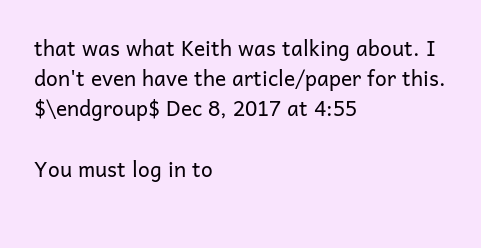that was what Keith was talking about. I don't even have the article/paper for this. $\endgroup$ Dec 8, 2017 at 4:55

You must log in to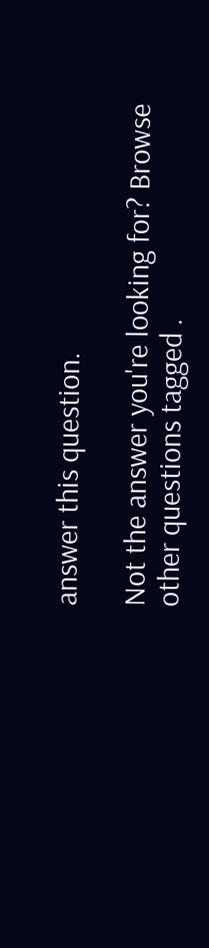answer this question.

Not the answer you're looking for? Browse other questions tagged .